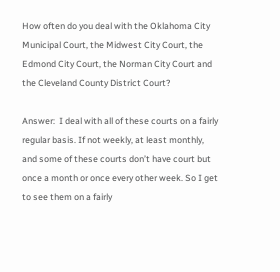How often do you deal with the Oklahoma City Municipal Court, the Midwest City Court, the Edmond City Court, the Norman City Court and the Cleveland County District Court?

Answer:  I deal with all of these courts on a fairly regular basis. If not weekly, at least monthly, and some of these courts don’t have court but once a month or once every other week. So I get to see them on a fairly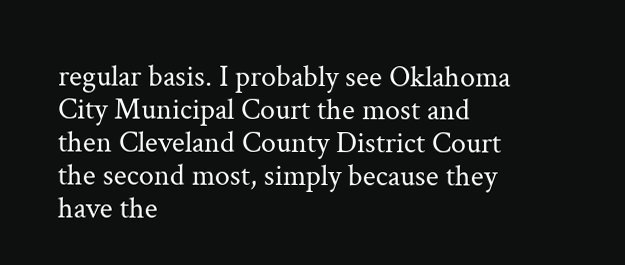regular basis. I probably see Oklahoma City Municipal Court the most and then Cleveland County District Court the second most, simply because they have the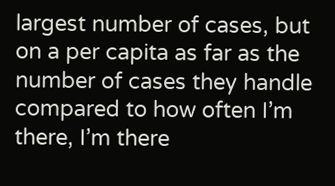largest number of cases, but on a per capita as far as the number of cases they handle compared to how often I’m there, I’m there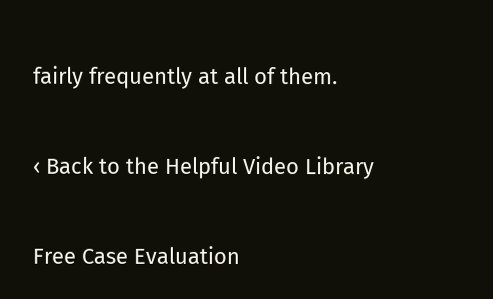fairly frequently at all of them.

‹ Back to the Helpful Video Library

Free Case Evaluation